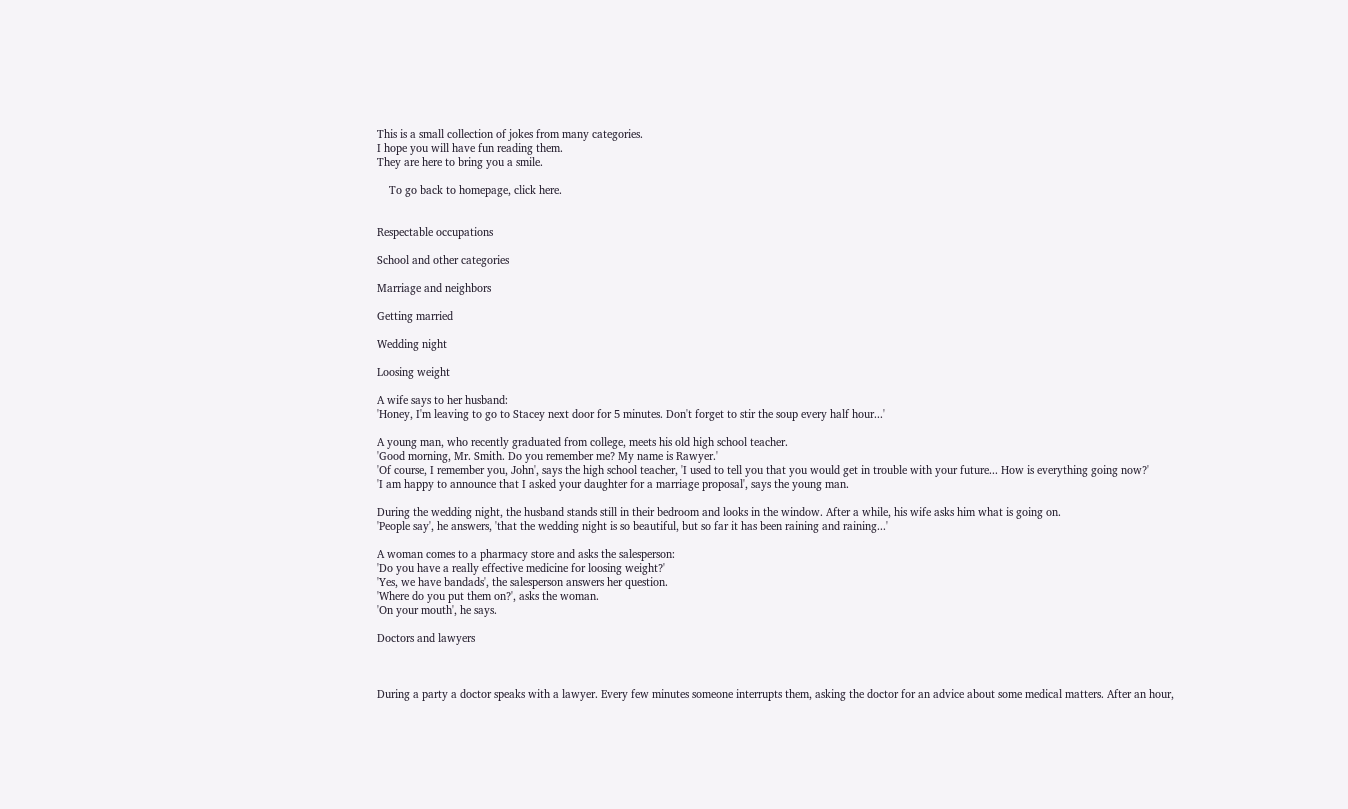This is a small collection of jokes from many categories.
I hope you will have fun reading them.
They are here to bring you a smile.

    To go back to homepage, click here.


Respectable occupations

School and other categories

Marriage and neighbors

Getting married

Wedding night

Loosing weight

A wife says to her husband:
'Honey, I'm leaving to go to Stacey next door for 5 minutes. Don't forget to stir the soup every half hour...'

A young man, who recently graduated from college, meets his old high school teacher.
'Good morning, Mr. Smith. Do you remember me? My name is Rawyer.'
'Of course, I remember you, John', says the high school teacher, 'I used to tell you that you would get in trouble with your future... How is everything going now?'
'I am happy to announce that I asked your daughter for a marriage proposal', says the young man.

During the wedding night, the husband stands still in their bedroom and looks in the window. After a while, his wife asks him what is going on.
'People say', he answers, 'that the wedding night is so beautiful, but so far it has been raining and raining...'

A woman comes to a pharmacy store and asks the salesperson:
'Do you have a really effective medicine for loosing weight?'
'Yes, we have bandads', the salesperson answers her question.
'Where do you put them on?', asks the woman.
'On your mouth', he says.

Doctors and lawyers



During a party a doctor speaks with a lawyer. Every few minutes someone interrupts them, asking the doctor for an advice about some medical matters. After an hour,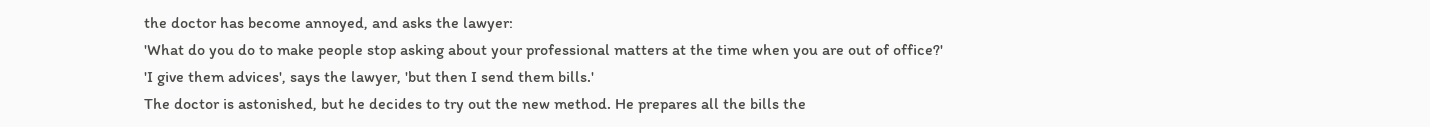the doctor has become annoyed, and asks the lawyer:
'What do you do to make people stop asking about your professional matters at the time when you are out of office?'
'I give them advices', says the lawyer, 'but then I send them bills.'
The doctor is astonished, but he decides to try out the new method. He prepares all the bills the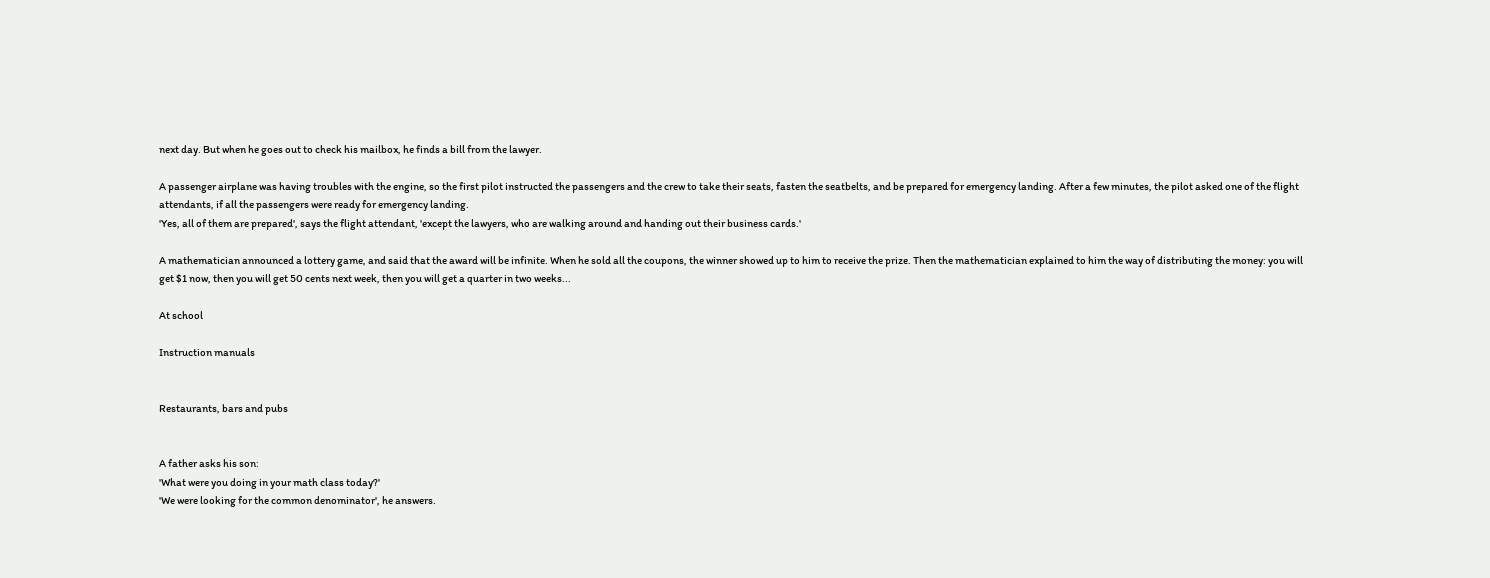next day. But when he goes out to check his mailbox, he finds a bill from the lawyer.

A passenger airplane was having troubles with the engine, so the first pilot instructed the passengers and the crew to take their seats, fasten the seatbelts, and be prepared for emergency landing. After a few minutes, the pilot asked one of the flight attendants, if all the passengers were ready for emergency landing.
'Yes, all of them are prepared', says the flight attendant, 'except the lawyers, who are walking around and handing out their business cards.'

A mathematician announced a lottery game, and said that the award will be infinite. When he sold all the coupons, the winner showed up to him to receive the prize. Then the mathematician explained to him the way of distributing the money: you will get $1 now, then you will get 50 cents next week, then you will get a quarter in two weeks...

At school

Instruction manuals


Restaurants, bars and pubs


A father asks his son:
'What were you doing in your math class today?'
'We were looking for the common denominator', he answers.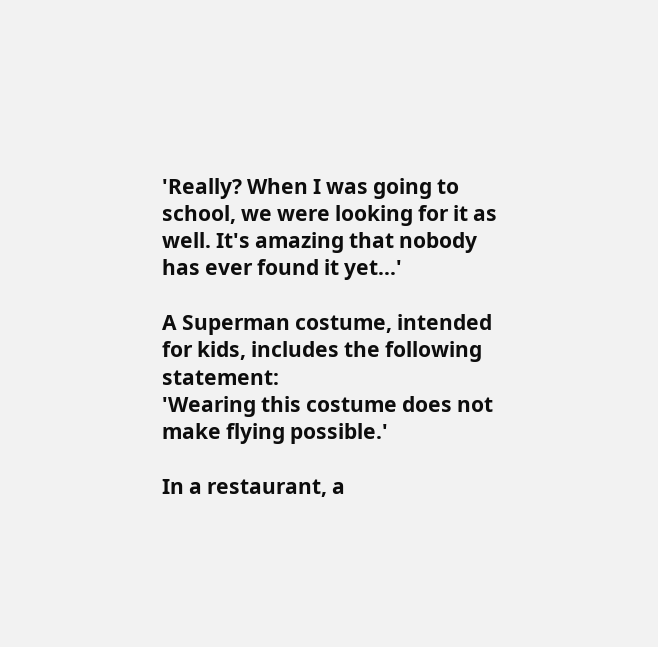'Really? When I was going to school, we were looking for it as well. It's amazing that nobody has ever found it yet...'

A Superman costume, intended for kids, includes the following statement:
'Wearing this costume does not make flying possible.'

In a restaurant, a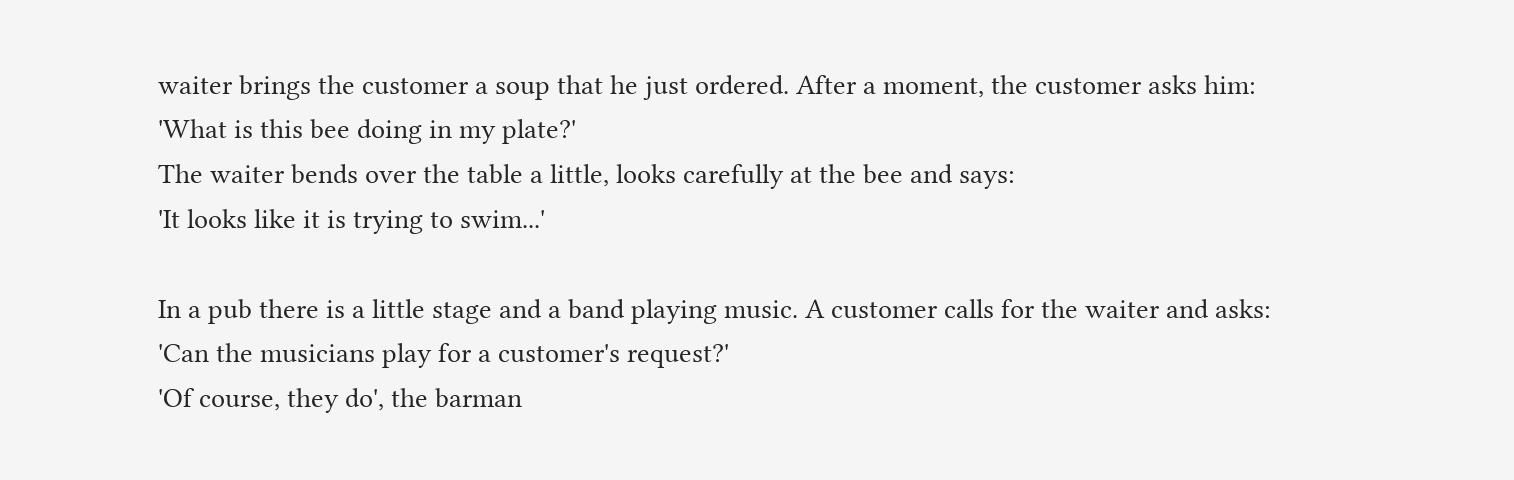waiter brings the customer a soup that he just ordered. After a moment, the customer asks him:
'What is this bee doing in my plate?'
The waiter bends over the table a little, looks carefully at the bee and says:
'It looks like it is trying to swim...'

In a pub there is a little stage and a band playing music. A customer calls for the waiter and asks:
'Can the musicians play for a customer's request?'
'Of course, they do', the barman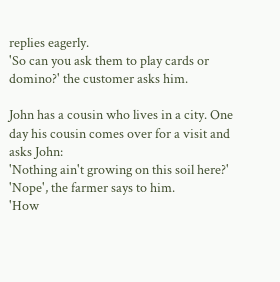replies eagerly.
'So can you ask them to play cards or domino?' the customer asks him.

John has a cousin who lives in a city. One day his cousin comes over for a visit and asks John:
'Nothing ain't growing on this soil here?'
'Nope', the farmer says to him.
'How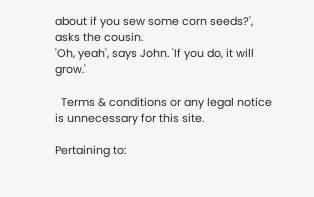about if you sew some corn seeds?', asks the cousin.
'Oh, yeah', says John. 'If you do, it will grow.'

  Terms & conditions or any legal notice is unnecessary for this site.

Pertaining to: